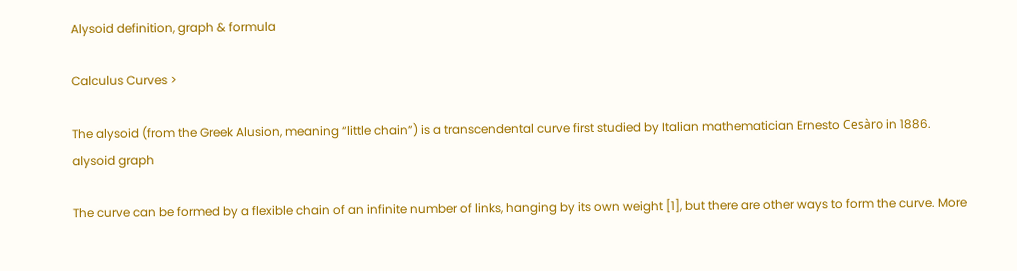Alysoid definition, graph & formula

Calculus Curves >

The alysoid (from the Greek Alusion, meaning “little chain”) is a transcendental curve first studied by Italian mathematician Ernesto Cesàro in 1886.
alysoid graph

The curve can be formed by a flexible chain of an infinite number of links, hanging by its own weight [1], but there are other ways to form the curve. More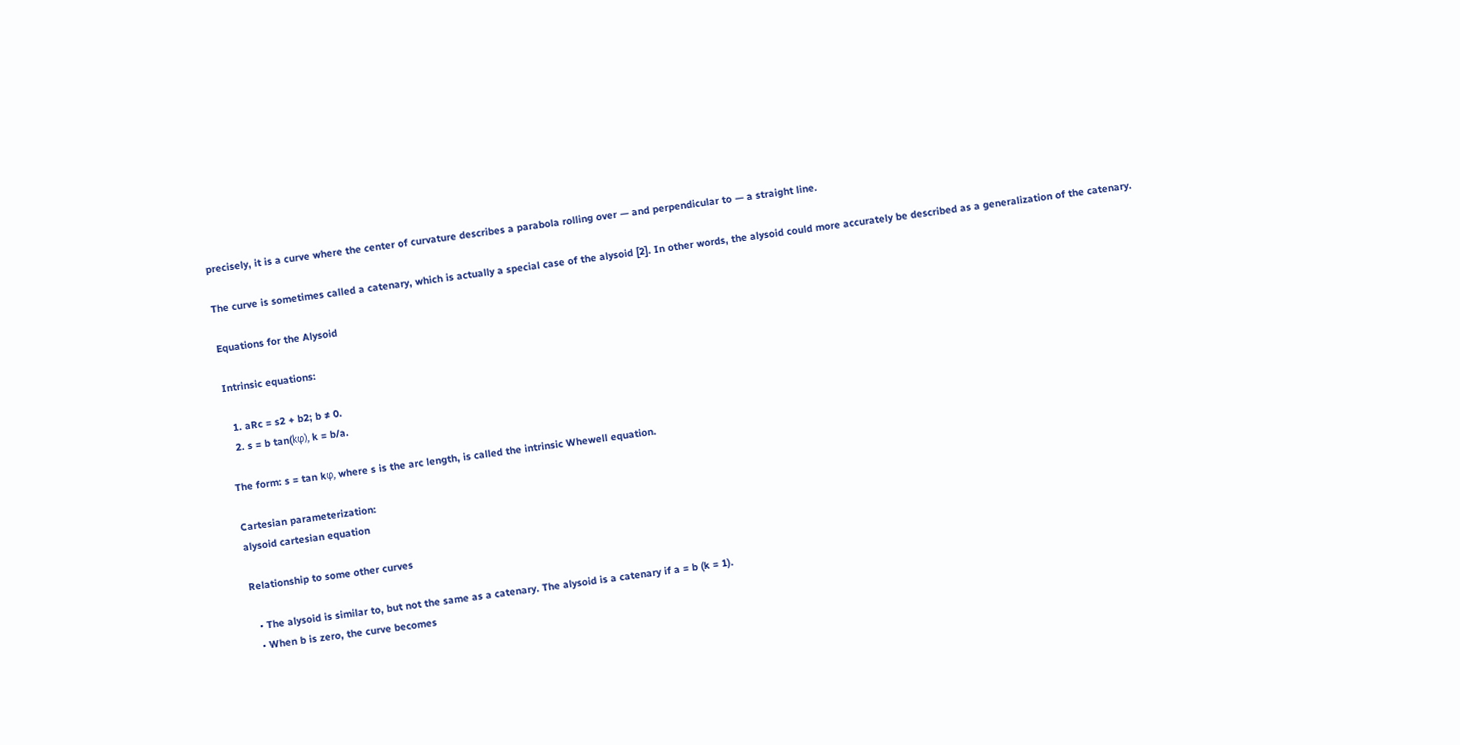precisely, it is a curve where the center of curvature describes a parabola rolling over — and perpendicular to — a straight line.

The curve is sometimes called a catenary, which is actually a special case of the alysoid [2]. In other words, the alysoid could more accurately be described as a generalization of the catenary.

Equations for the Alysoid

Intrinsic equations:

  1. aRc = s2 + b2; b ≠ 0.
  2. s = b tan(kφ), k = b/a.

The form: s = tan kφ, where s is the arc length, is called the intrinsic Whewell equation.

Cartesian parameterization:
alysoid cartesian equation

Relationship to some other curves

  • The alysoid is similar to, but not the same as a catenary. The alysoid is a catenary if a = b (k = 1).
  • When b is zero, the curve becomes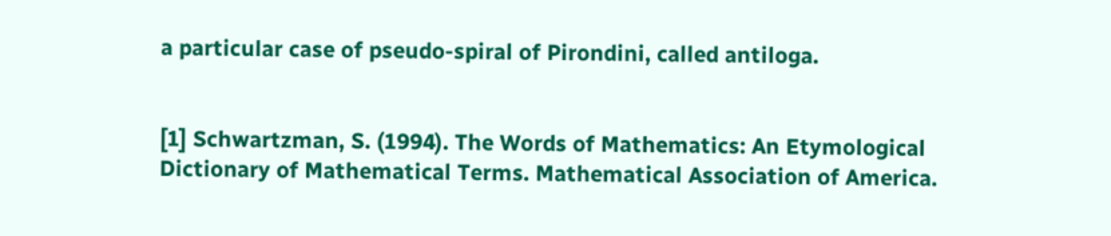a particular case of pseudo-spiral of Pirondini, called antiloga.


[1] Schwartzman, S. (1994). The Words of Mathematics: An Etymological Dictionary of Mathematical Terms. Mathematical Association of America.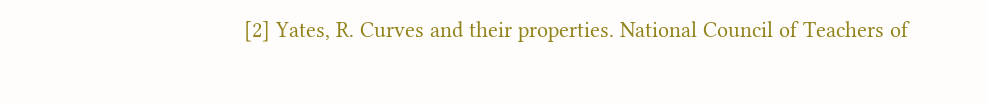[2] Yates, R. Curves and their properties. National Council of Teachers of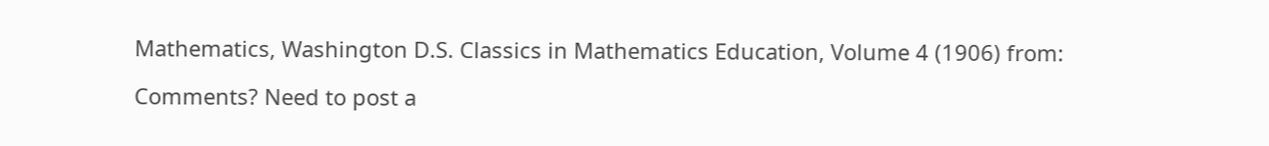Mathematics, Washington D.S. Classics in Mathematics Education, Volume 4 (1906) from:

Comments? Need to post a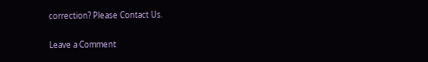correction? Please Contact Us.

Leave a Comment